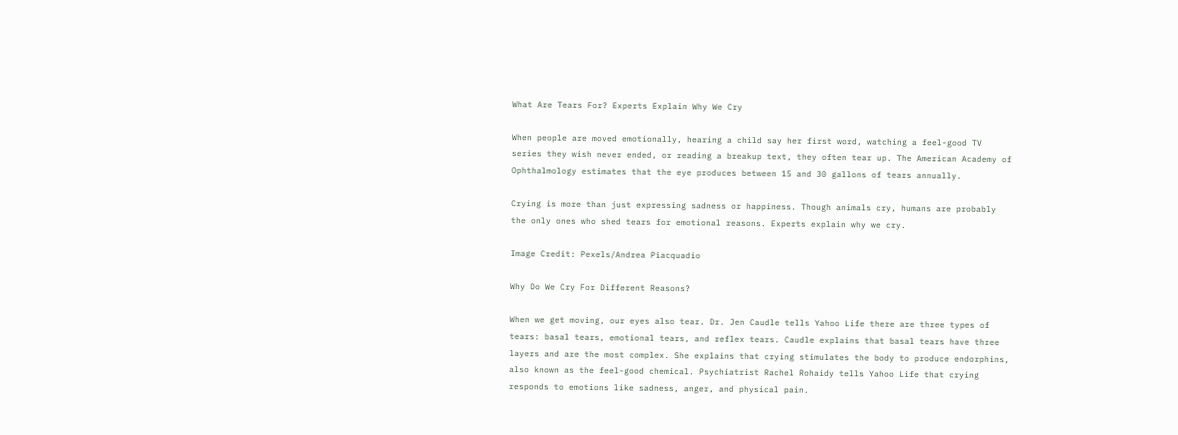What Are Tears For? Experts Explain Why We Cry

When people are moved emotionally, hearing a child say her first word, watching a feel-good TV series they wish never ended, or reading a breakup text, they often tear up. The American Academy of Ophthalmology estimates that the eye produces between 15 and 30 gallons of tears annually.

Crying is more than just expressing sadness or happiness. Though animals cry, humans are probably the only ones who shed tears for emotional reasons. Experts explain why we cry.

Image Credit: Pexels/Andrea Piacquadio

Why Do We Cry For Different Reasons?

When we get moving, our eyes also tear. Dr. Jen Caudle tells Yahoo Life there are three types of tears: basal tears, emotional tears, and reflex tears. Caudle explains that basal tears have three layers and are the most complex. She explains that crying stimulates the body to produce endorphins, also known as the feel-good chemical. Psychiatrist Rachel Rohaidy tells Yahoo Life that crying responds to emotions like sadness, anger, and physical pain.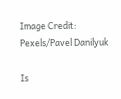Image Credit: Pexels/Pavel Danilyuk

Is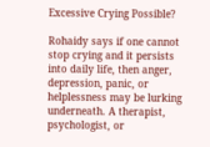Excessive Crying Possible?

Rohaidy says if one cannot stop crying and it persists into daily life, then anger, depression, panic, or helplessness may be lurking underneath. A therapist, psychologist, or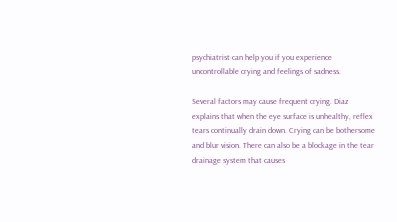psychiatrist can help you if you experience uncontrollable crying and feelings of sadness.

Several factors may cause frequent crying. Diaz explains that when the eye surface is unhealthy, reflex tears continually drain down. Crying can be bothersome and blur vision. There can also be a blockage in the tear drainage system that causes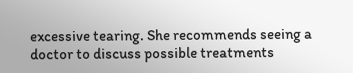excessive tearing. She recommends seeing a doctor to discuss possible treatments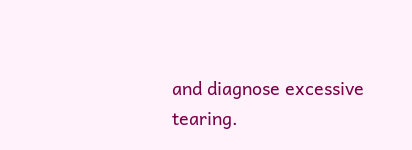and diagnose excessive tearing.